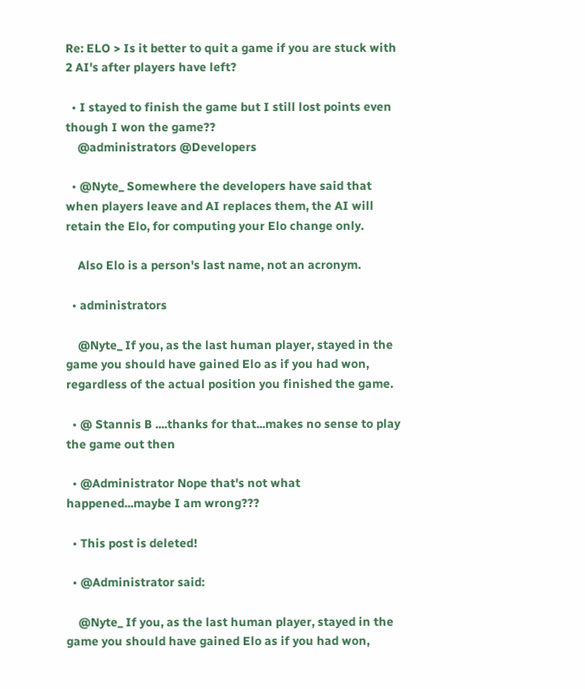Re: ELO > Is it better to quit a game if you are stuck with 2 AI's after players have left?

  • I stayed to finish the game but I still lost points even though I won the game??
    @administrators @Developers

  • @Nyte_ Somewhere the developers have said that when players leave and AI replaces them, the AI will retain the Elo, for computing your Elo change only.

    Also Elo is a person's last name, not an acronym.

  • administrators

    @Nyte_ If you, as the last human player, stayed in the game you should have gained Elo as if you had won, regardless of the actual position you finished the game.

  • @ Stannis B ....thanks for that...makes no sense to play the game out then

  • @Administrator Nope that's not what happened...maybe I am wrong???

  • This post is deleted!

  • @Administrator said:

    @Nyte_ If you, as the last human player, stayed in the game you should have gained Elo as if you had won,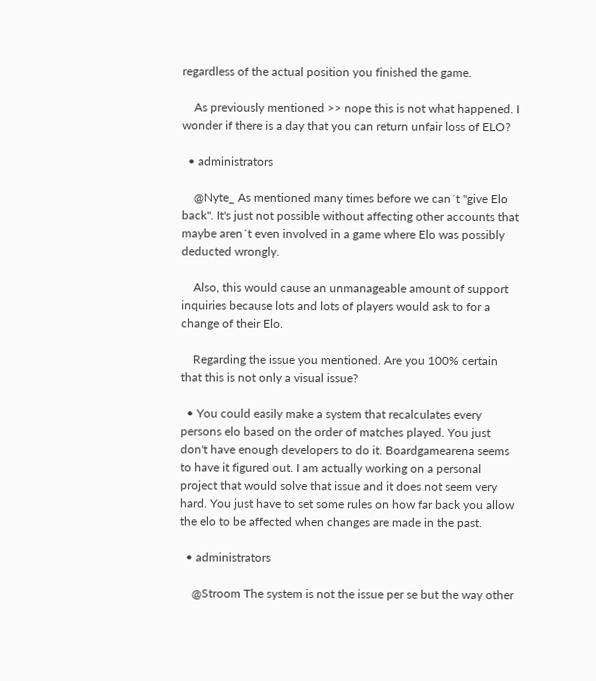regardless of the actual position you finished the game.

    As previously mentioned >> nope this is not what happened. I wonder if there is a day that you can return unfair loss of ELO?

  • administrators

    @Nyte_ As mentioned many times before we can´t "give Elo back". It's just not possible without affecting other accounts that maybe aren´t even involved in a game where Elo was possibly deducted wrongly.

    Also, this would cause an unmanageable amount of support inquiries because lots and lots of players would ask to for a change of their Elo.

    Regarding the issue you mentioned. Are you 100% certain that this is not only a visual issue?

  • You could easily make a system that recalculates every persons elo based on the order of matches played. You just don't have enough developers to do it. Boardgamearena seems to have it figured out. I am actually working on a personal project that would solve that issue and it does not seem very hard. You just have to set some rules on how far back you allow the elo to be affected when changes are made in the past.

  • administrators

    @Stroom The system is not the issue per se but the way other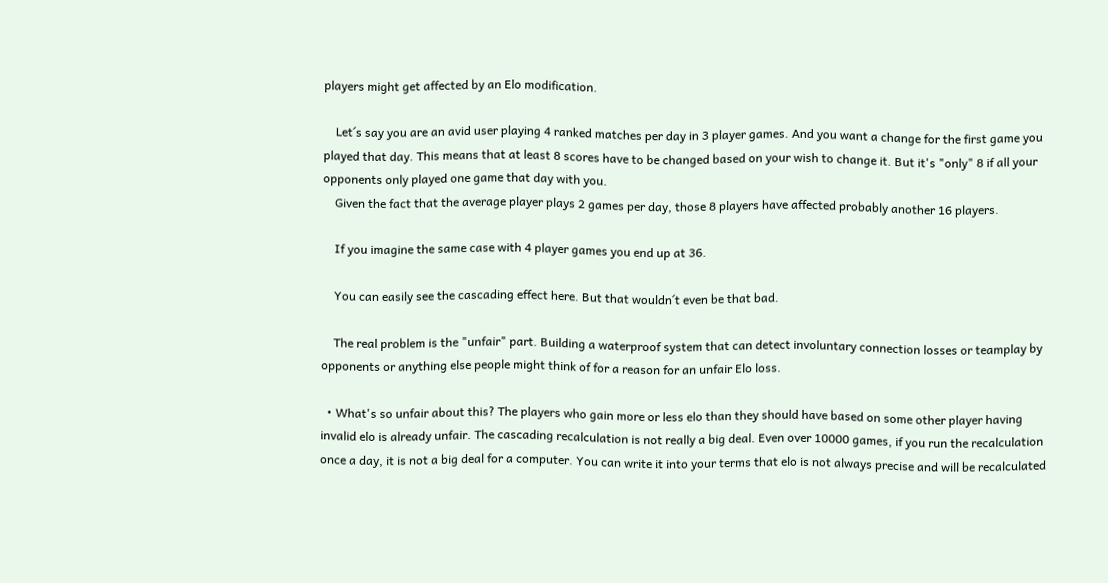players might get affected by an Elo modification.

    Let´s say you are an avid user playing 4 ranked matches per day in 3 player games. And you want a change for the first game you played that day. This means that at least 8 scores have to be changed based on your wish to change it. But it's "only" 8 if all your opponents only played one game that day with you.
    Given the fact that the average player plays 2 games per day, those 8 players have affected probably another 16 players.

    If you imagine the same case with 4 player games you end up at 36.

    You can easily see the cascading effect here. But that wouldn´t even be that bad.

    The real problem is the "unfair" part. Building a waterproof system that can detect involuntary connection losses or teamplay by opponents or anything else people might think of for a reason for an unfair Elo loss.

  • What's so unfair about this? The players who gain more or less elo than they should have based on some other player having invalid elo is already unfair. The cascading recalculation is not really a big deal. Even over 10000 games, if you run the recalculation once a day, it is not a big deal for a computer. You can write it into your terms that elo is not always precise and will be recalculated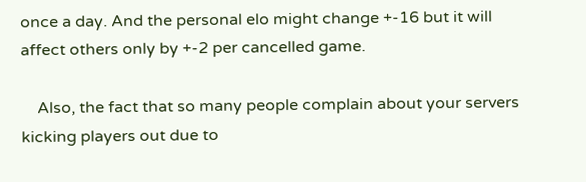once a day. And the personal elo might change +-16 but it will affect others only by +-2 per cancelled game.

    Also, the fact that so many people complain about your servers kicking players out due to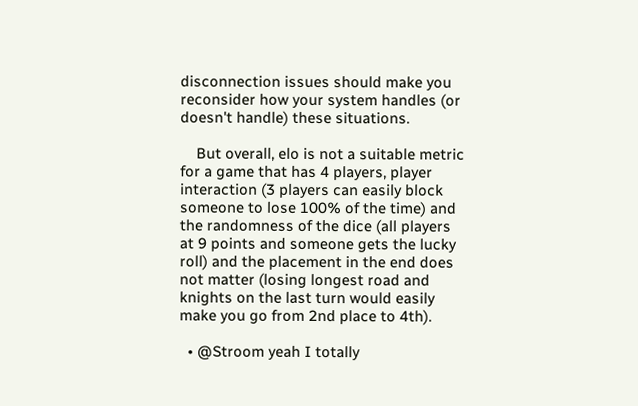disconnection issues should make you reconsider how your system handles (or doesn't handle) these situations.

    But overall, elo is not a suitable metric for a game that has 4 players, player interaction (3 players can easily block someone to lose 100% of the time) and the randomness of the dice (all players at 9 points and someone gets the lucky roll) and the placement in the end does not matter (losing longest road and knights on the last turn would easily make you go from 2nd place to 4th).

  • @Stroom yeah I totally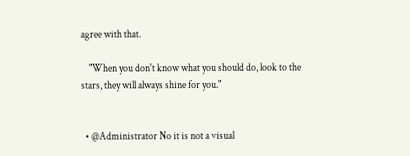agree with that.

    "When you don't know what you should do, look to the stars, they will always shine for you."


  • @Administrator No it is not a visual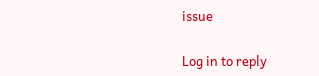issue

Log in to reply